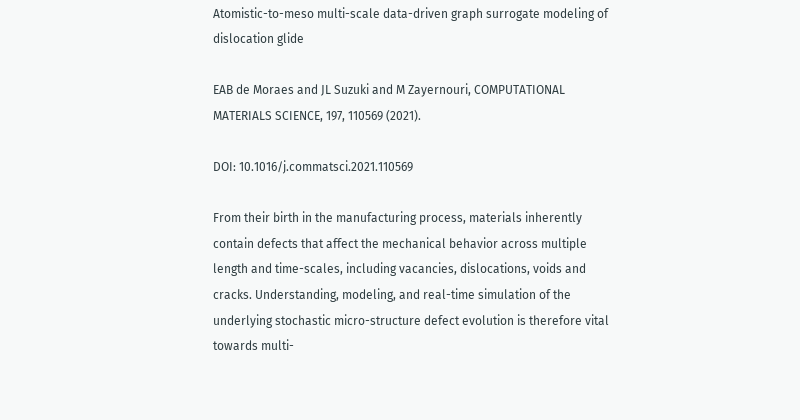Atomistic-to-meso multi-scale data-driven graph surrogate modeling of dislocation glide

EAB de Moraes and JL Suzuki and M Zayernouri, COMPUTATIONAL MATERIALS SCIENCE, 197, 110569 (2021).

DOI: 10.1016/j.commatsci.2021.110569

From their birth in the manufacturing process, materials inherently contain defects that affect the mechanical behavior across multiple length and time-scales, including vacancies, dislocations, voids and cracks. Understanding, modeling, and real-time simulation of the underlying stochastic micro-structure defect evolution is therefore vital towards multi-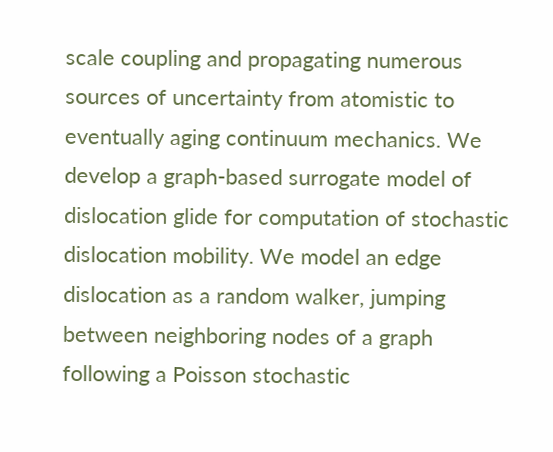scale coupling and propagating numerous sources of uncertainty from atomistic to eventually aging continuum mechanics. We develop a graph-based surrogate model of dislocation glide for computation of stochastic dislocation mobility. We model an edge dislocation as a random walker, jumping between neighboring nodes of a graph following a Poisson stochastic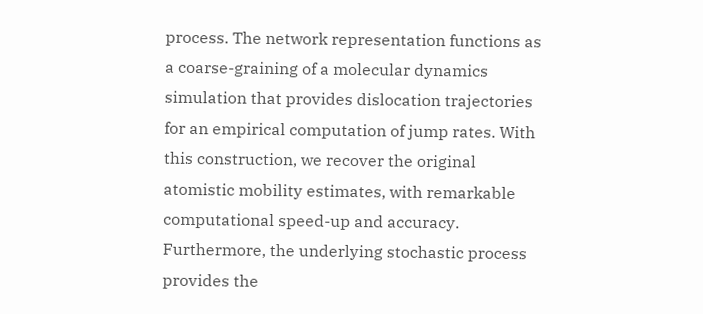process. The network representation functions as a coarse-graining of a molecular dynamics simulation that provides dislocation trajectories for an empirical computation of jump rates. With this construction, we recover the original atomistic mobility estimates, with remarkable computational speed-up and accuracy. Furthermore, the underlying stochastic process provides the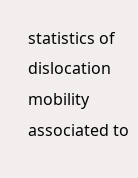statistics of dislocation mobility associated to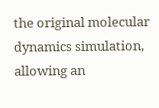the original molecular dynamics simulation, allowing an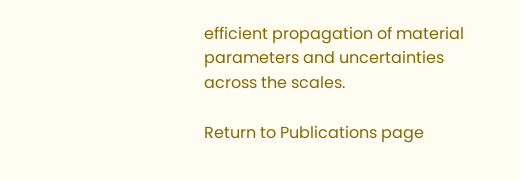efficient propagation of material parameters and uncertainties across the scales.

Return to Publications page